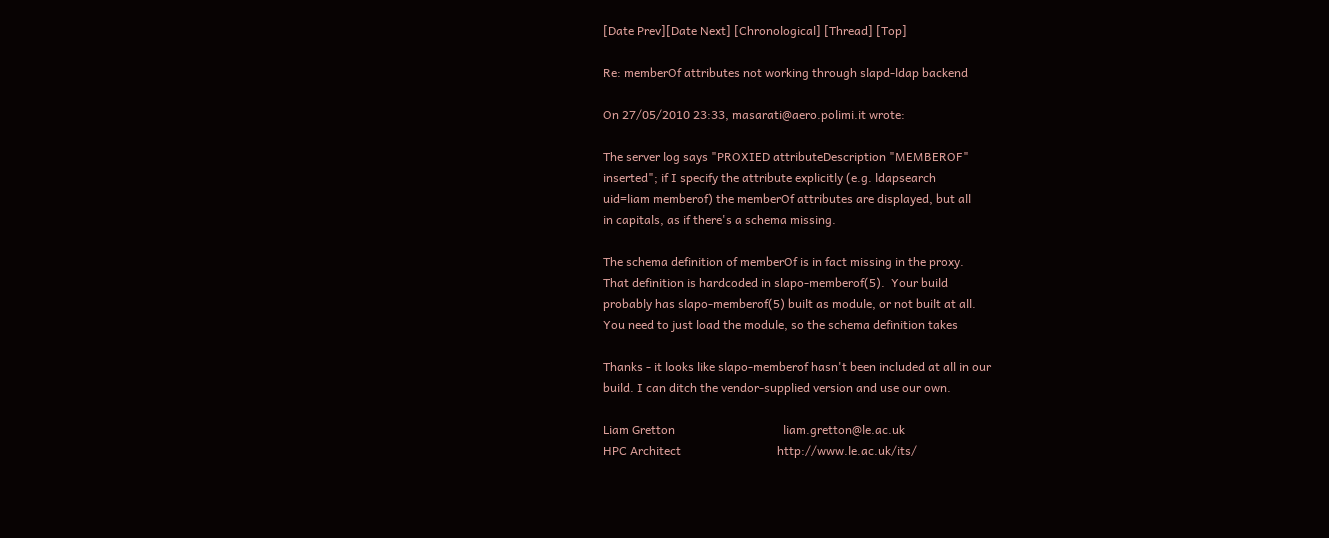[Date Prev][Date Next] [Chronological] [Thread] [Top]

Re: memberOf attributes not working through slapd-ldap backend

On 27/05/2010 23:33, masarati@aero.polimi.it wrote:

The server log says "PROXIED attributeDescription "MEMBEROF"
inserted"; if I specify the attribute explicitly (e.g. ldapsearch
uid=liam memberof) the memberOf attributes are displayed, but all
in capitals, as if there's a schema missing.

The schema definition of memberOf is in fact missing in the proxy.
That definition is hardcoded in slapo-memberof(5).  Your build
probably has slapo-memberof(5) built as module, or not built at all.
You need to just load the module, so the schema definition takes

Thanks - it looks like slapo-memberof hasn't been included at all in our
build. I can ditch the vendor-supplied version and use our own.

Liam Gretton                                    liam.gretton@le.ac.uk
HPC Architect                                http://www.le.ac.uk/its/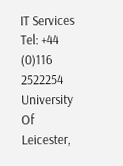IT Services                                   Tel: +44 (0)116 2522254
University Of Leicester,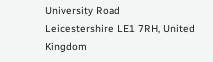University Road
Leicestershire LE1 7RH, United Kingdom